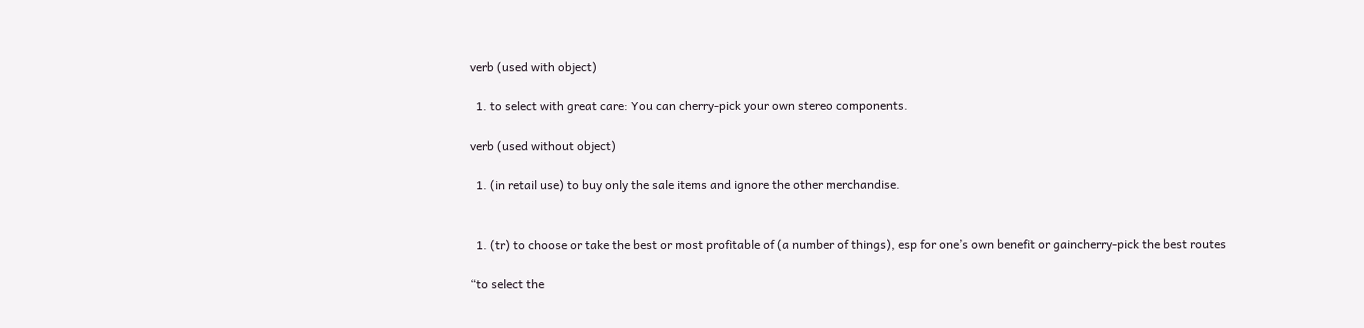verb (used with object)

  1. to select with great care: You can cherry-pick your own stereo components.

verb (used without object)

  1. (in retail use) to buy only the sale items and ignore the other merchandise.


  1. (tr) to choose or take the best or most profitable of (a number of things), esp for one’s own benefit or gaincherry-pick the best routes

“to select the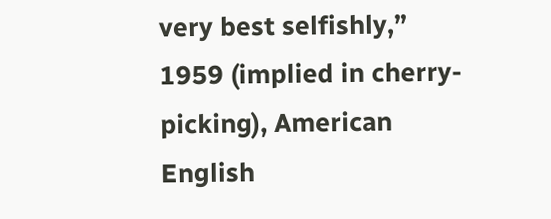very best selfishly,” 1959 (implied in cherry-picking), American English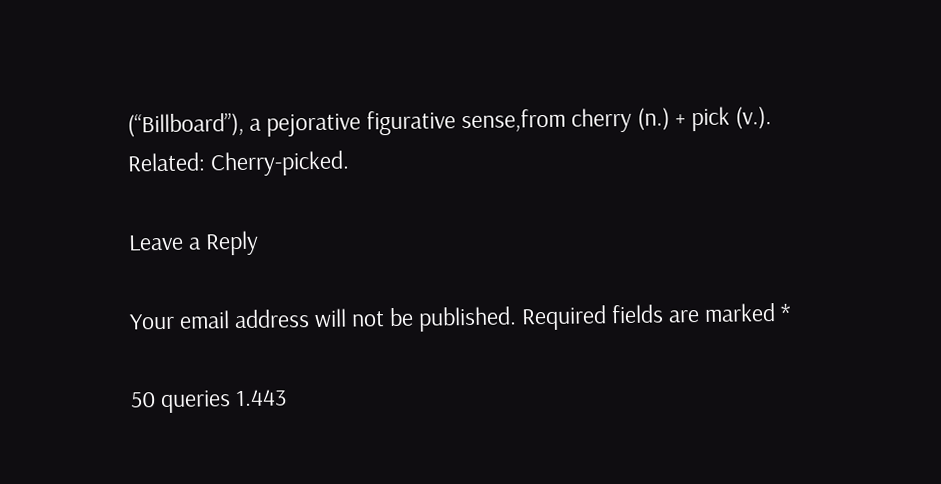(“Billboard”), a pejorative figurative sense,from cherry (n.) + pick (v.). Related: Cherry-picked.

Leave a Reply

Your email address will not be published. Required fields are marked *

50 queries 1.443